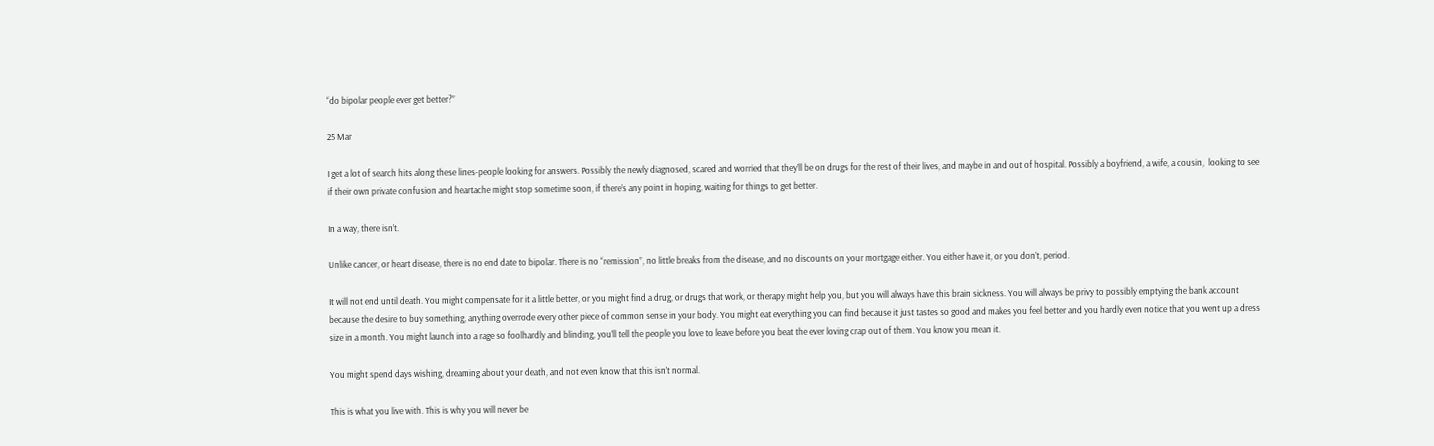“do bipolar people ever get better?”

25 Mar

I get a lot of search hits along these lines-people looking for answers. Possibly the newly diagnosed, scared and worried that they’ll be on drugs for the rest of their lives, and maybe in and out of hospital. Possibly a boyfriend, a wife, a cousin,  looking to see if their own private confusion and heartache might stop sometime soon, if there’s any point in hoping, waiting for things to get better.

In a way, there isn’t.

Unlike cancer, or heart disease, there is no end date to bipolar. There is no “remission”, no little breaks from the disease, and no discounts on your mortgage either. You either have it, or you don’t, period.

It will not end until death. You might compensate for it a little better, or you might find a drug, or drugs that work, or therapy might help you, but you will always have this brain sickness. You will always be privy to possibly emptying the bank account because the desire to buy something, anything overrode every other piece of common sense in your body. You might eat everything you can find because it just tastes so good and makes you feel better and you hardly even notice that you went up a dress size in a month. You might launch into a rage so foolhardly and blinding, you’ll tell the people you love to leave before you beat the ever loving crap out of them. You know you mean it.

You might spend days wishing, dreaming about your death, and not even know that this isn’t normal.

This is what you live with. This is why you will never be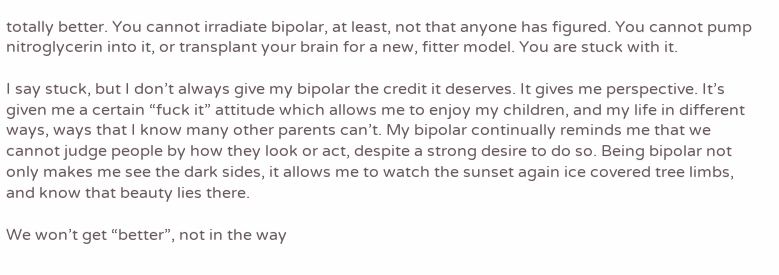totally better. You cannot irradiate bipolar, at least, not that anyone has figured. You cannot pump nitroglycerin into it, or transplant your brain for a new, fitter model. You are stuck with it.

I say stuck, but I don’t always give my bipolar the credit it deserves. It gives me perspective. It’s given me a certain “fuck it” attitude which allows me to enjoy my children, and my life in different ways, ways that I know many other parents can’t. My bipolar continually reminds me that we cannot judge people by how they look or act, despite a strong desire to do so. Being bipolar not only makes me see the dark sides, it allows me to watch the sunset again ice covered tree limbs, and know that beauty lies there.

We won’t get “better”, not in the way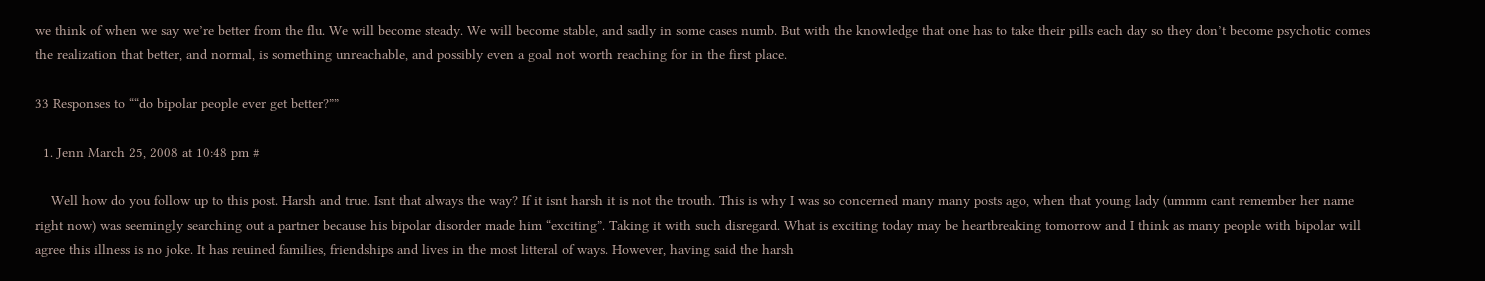we think of when we say we’re better from the flu. We will become steady. We will become stable, and sadly in some cases numb. But with the knowledge that one has to take their pills each day so they don’t become psychotic comes the realization that better, and normal, is something unreachable, and possibly even a goal not worth reaching for in the first place.

33 Responses to ““do bipolar people ever get better?””

  1. Jenn March 25, 2008 at 10:48 pm #

    Well how do you follow up to this post. Harsh and true. Isnt that always the way? If it isnt harsh it is not the trouth. This is why I was so concerned many many posts ago, when that young lady (ummm cant remember her name right now) was seemingly searching out a partner because his bipolar disorder made him “exciting”. Taking it with such disregard. What is exciting today may be heartbreaking tomorrow and I think as many people with bipolar will agree this illness is no joke. It has reuined families, friendships and lives in the most litteral of ways. However, having said the harsh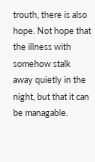trouth, there is also hope. Not hope that the illness with somehow stalk away quietly in the night, but that it can be managable.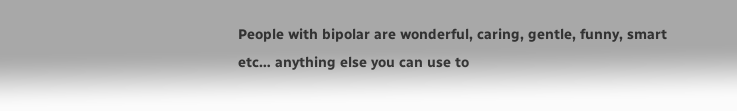People with bipolar are wonderful, caring, gentle, funny, smart etc… anything else you can use to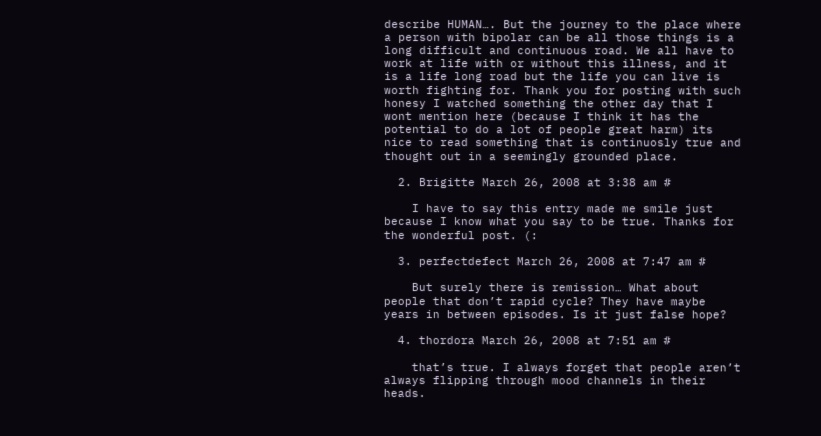describe HUMAN…. But the journey to the place where a person with bipolar can be all those things is a long difficult and continuous road. We all have to work at life with or without this illness, and it is a life long road but the life you can live is worth fighting for. Thank you for posting with such honesy I watched something the other day that I wont mention here (because I think it has the potential to do a lot of people great harm) its nice to read something that is continuosly true and thought out in a seemingly grounded place.

  2. Brigitte March 26, 2008 at 3:38 am #

    I have to say this entry made me smile just because I know what you say to be true. Thanks for the wonderful post. (:

  3. perfectdefect March 26, 2008 at 7:47 am #

    But surely there is remission… What about people that don’t rapid cycle? They have maybe years in between episodes. Is it just false hope?

  4. thordora March 26, 2008 at 7:51 am #

    that’s true. I always forget that people aren’t always flipping through mood channels in their heads.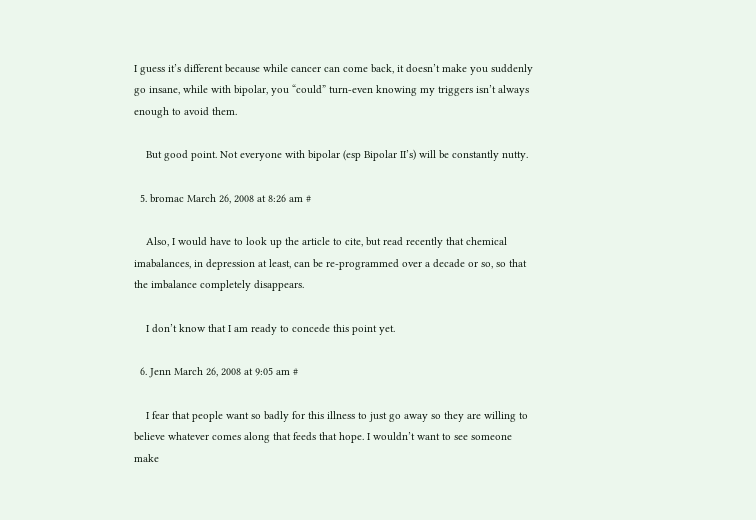I guess it’s different because while cancer can come back, it doesn’t make you suddenly go insane, while with bipolar, you “could” turn-even knowing my triggers isn’t always enough to avoid them.

    But good point. Not everyone with bipolar (esp Bipolar II’s) will be constantly nutty.

  5. bromac March 26, 2008 at 8:26 am #

    Also, I would have to look up the article to cite, but read recently that chemical imabalances, in depression at least, can be re-programmed over a decade or so, so that the imbalance completely disappears.

    I don’t know that I am ready to concede this point yet.

  6. Jenn March 26, 2008 at 9:05 am #

    I fear that people want so badly for this illness to just go away so they are willing to believe whatever comes along that feeds that hope. I wouldn’t want to see someone make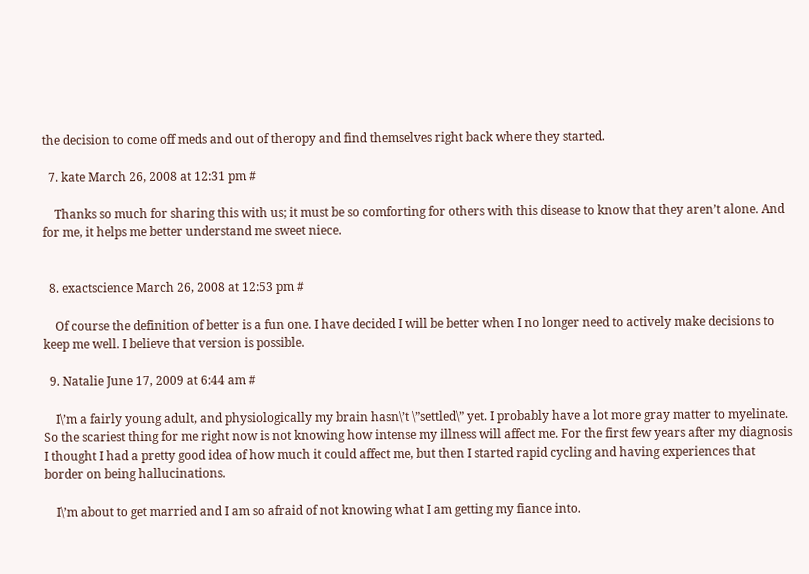the decision to come off meds and out of theropy and find themselves right back where they started.

  7. kate March 26, 2008 at 12:31 pm #

    Thanks so much for sharing this with us; it must be so comforting for others with this disease to know that they aren’t alone. And for me, it helps me better understand me sweet niece.


  8. exactscience March 26, 2008 at 12:53 pm #

    Of course the definition of better is a fun one. I have decided I will be better when I no longer need to actively make decisions to keep me well. I believe that version is possible.

  9. Natalie June 17, 2009 at 6:44 am #

    I\’m a fairly young adult, and physiologically my brain hasn\’t \”settled\” yet. I probably have a lot more gray matter to myelinate. So the scariest thing for me right now is not knowing how intense my illness will affect me. For the first few years after my diagnosis I thought I had a pretty good idea of how much it could affect me, but then I started rapid cycling and having experiences that border on being hallucinations.

    I\’m about to get married and I am so afraid of not knowing what I am getting my fiance into.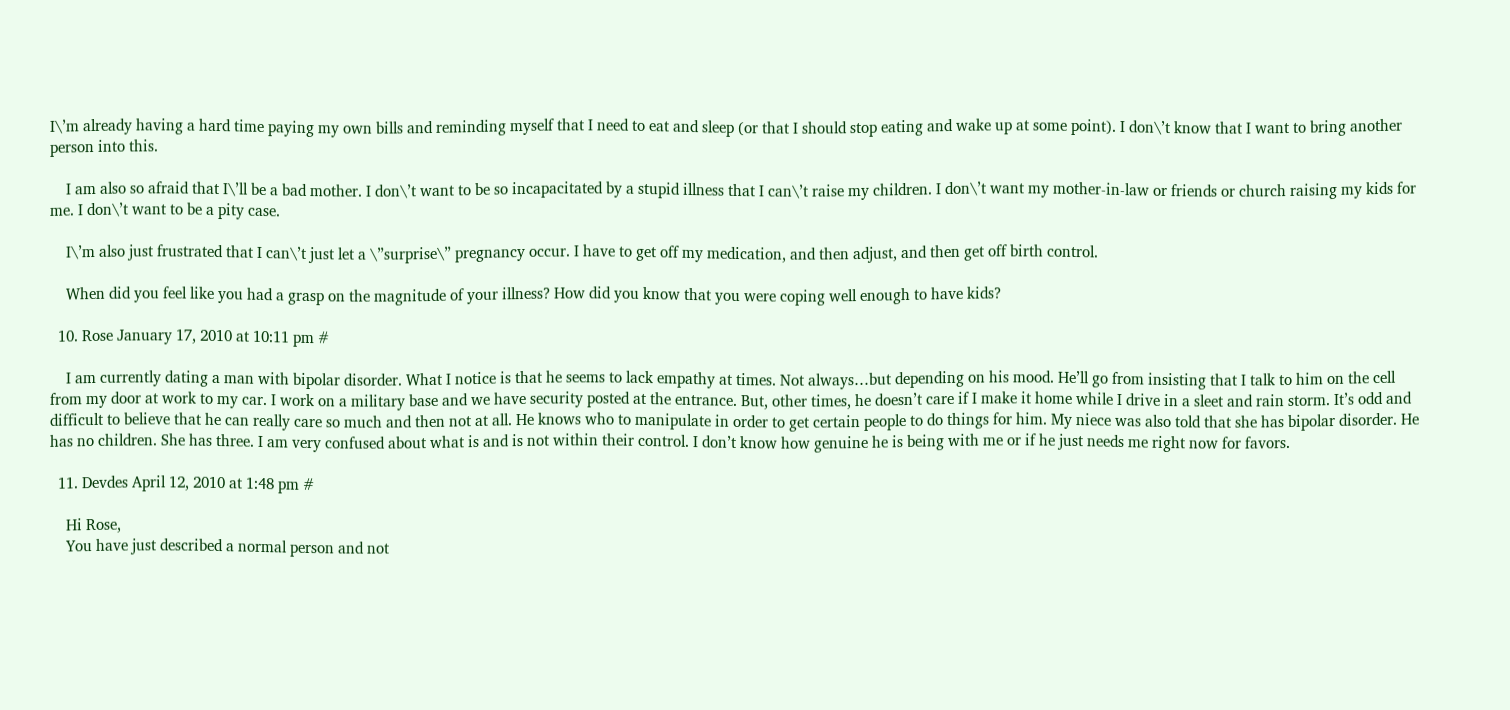I\’m already having a hard time paying my own bills and reminding myself that I need to eat and sleep (or that I should stop eating and wake up at some point). I don\’t know that I want to bring another person into this.

    I am also so afraid that I\’ll be a bad mother. I don\’t want to be so incapacitated by a stupid illness that I can\’t raise my children. I don\’t want my mother-in-law or friends or church raising my kids for me. I don\’t want to be a pity case.

    I\’m also just frustrated that I can\’t just let a \”surprise\” pregnancy occur. I have to get off my medication, and then adjust, and then get off birth control.

    When did you feel like you had a grasp on the magnitude of your illness? How did you know that you were coping well enough to have kids?

  10. Rose January 17, 2010 at 10:11 pm #

    I am currently dating a man with bipolar disorder. What I notice is that he seems to lack empathy at times. Not always…but depending on his mood. He’ll go from insisting that I talk to him on the cell from my door at work to my car. I work on a military base and we have security posted at the entrance. But, other times, he doesn’t care if I make it home while I drive in a sleet and rain storm. It’s odd and difficult to believe that he can really care so much and then not at all. He knows who to manipulate in order to get certain people to do things for him. My niece was also told that she has bipolar disorder. He has no children. She has three. I am very confused about what is and is not within their control. I don’t know how genuine he is being with me or if he just needs me right now for favors.

  11. Devdes April 12, 2010 at 1:48 pm #

    Hi Rose,
    You have just described a normal person and not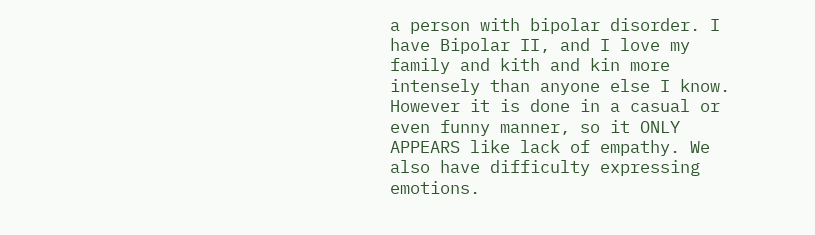a person with bipolar disorder. I have Bipolar II, and I love my family and kith and kin more intensely than anyone else I know. However it is done in a casual or even funny manner, so it ONLY APPEARS like lack of empathy. We also have difficulty expressing emotions.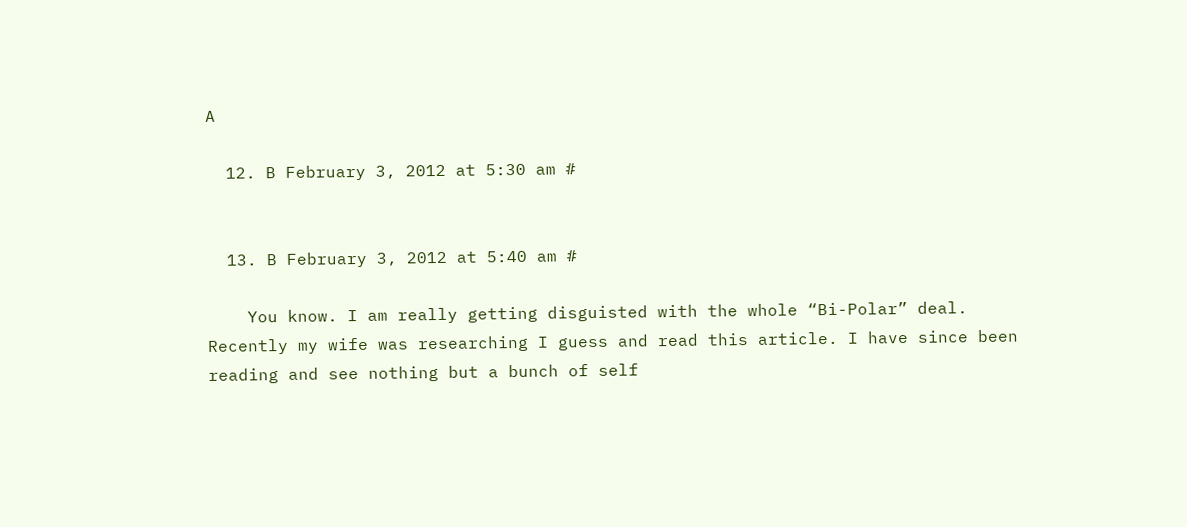A

  12. B February 3, 2012 at 5:30 am #


  13. B February 3, 2012 at 5:40 am #

    You know. I am really getting disguisted with the whole “Bi-Polar” deal. Recently my wife was researching I guess and read this article. I have since been reading and see nothing but a bunch of self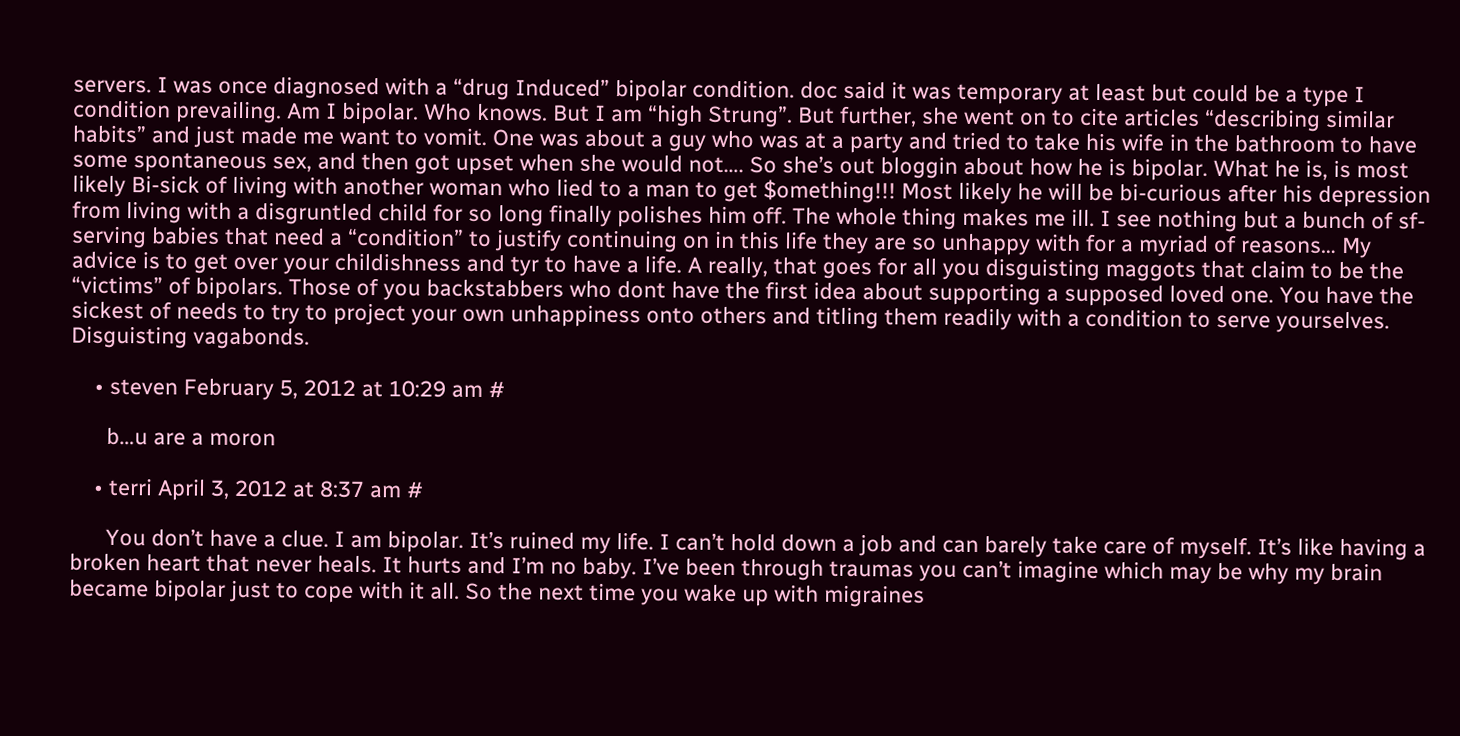servers. I was once diagnosed with a “drug Induced” bipolar condition. doc said it was temporary at least but could be a type I condition prevailing. Am I bipolar. Who knows. But I am “high Strung”. But further, she went on to cite articles “describing similar habits” and just made me want to vomit. One was about a guy who was at a party and tried to take his wife in the bathroom to have some spontaneous sex, and then got upset when she would not…. So she’s out bloggin about how he is bipolar. What he is, is most likely Bi-sick of living with another woman who lied to a man to get $omething!!! Most likely he will be bi-curious after his depression from living with a disgruntled child for so long finally polishes him off. The whole thing makes me ill. I see nothing but a bunch of sf-serving babies that need a “condition” to justify continuing on in this life they are so unhappy with for a myriad of reasons… My advice is to get over your childishness and tyr to have a life. A really, that goes for all you disguisting maggots that claim to be the “victims” of bipolars. Those of you backstabbers who dont have the first idea about supporting a supposed loved one. You have the sickest of needs to try to project your own unhappiness onto others and titling them readily with a condition to serve yourselves. Disguisting vagabonds.

    • steven February 5, 2012 at 10:29 am #

      b…u are a moron

    • terri April 3, 2012 at 8:37 am #

      You don’t have a clue. I am bipolar. It’s ruined my life. I can’t hold down a job and can barely take care of myself. It’s like having a broken heart that never heals. It hurts and I’m no baby. I’ve been through traumas you can’t imagine which may be why my brain became bipolar just to cope with it all. So the next time you wake up with migraines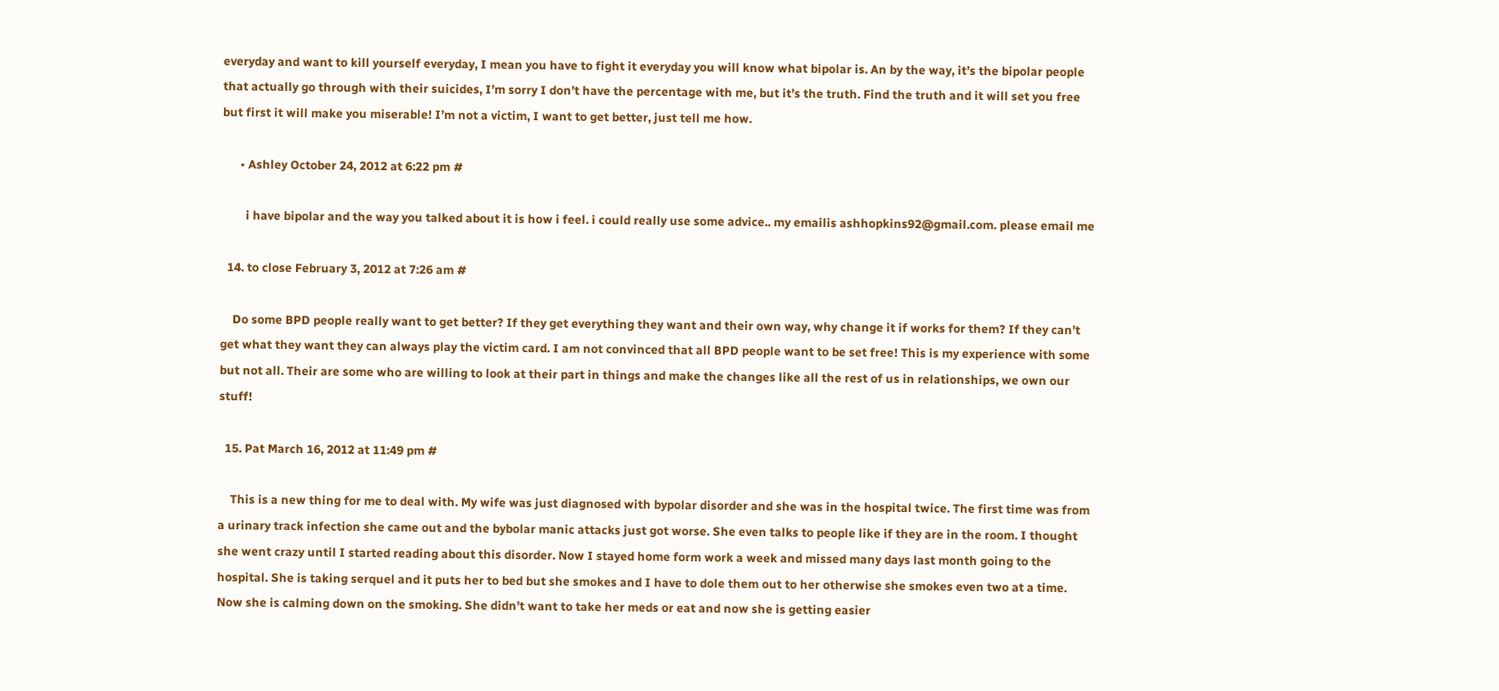everyday and want to kill yourself everyday, I mean you have to fight it everyday you will know what bipolar is. An by the way, it’s the bipolar people that actually go through with their suicides, I’m sorry I don’t have the percentage with me, but it’s the truth. Find the truth and it will set you free but first it will make you miserable! I’m not a victim, I want to get better, just tell me how.

      • Ashley October 24, 2012 at 6:22 pm #

        i have bipolar and the way you talked about it is how i feel. i could really use some advice.. my emailis ashhopkins92@gmail.com. please email me

  14. to close February 3, 2012 at 7:26 am #

    Do some BPD people really want to get better? If they get everything they want and their own way, why change it if works for them? If they can’t get what they want they can always play the victim card. I am not convinced that all BPD people want to be set free! This is my experience with some but not all. Their are some who are willing to look at their part in things and make the changes like all the rest of us in relationships, we own our stuff!

  15. Pat March 16, 2012 at 11:49 pm #

    This is a new thing for me to deal with. My wife was just diagnosed with bypolar disorder and she was in the hospital twice. The first time was from a urinary track infection she came out and the bybolar manic attacks just got worse. She even talks to people like if they are in the room. I thought she went crazy until I started reading about this disorder. Now I stayed home form work a week and missed many days last month going to the hospital. She is taking serquel and it puts her to bed but she smokes and I have to dole them out to her otherwise she smokes even two at a time. Now she is calming down on the smoking. She didn’t want to take her meds or eat and now she is getting easier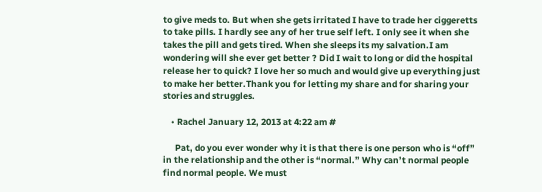to give meds to. But when she gets irritated I have to trade her ciggeretts to take pills. I hardly see any of her true self left. I only see it when she takes the pill and gets tired. When she sleeps its my salvation.I am wondering will she ever get better ? Did I wait to long or did the hospital release her to quick? I love her so much and would give up everything just to make her better.Thank you for letting my share and for sharing your stories and struggles.

    • Rachel January 12, 2013 at 4:22 am #

      Pat, do you ever wonder why it is that there is one person who is “off” in the relationship and the other is “normal.” Why can’t normal people find normal people. We must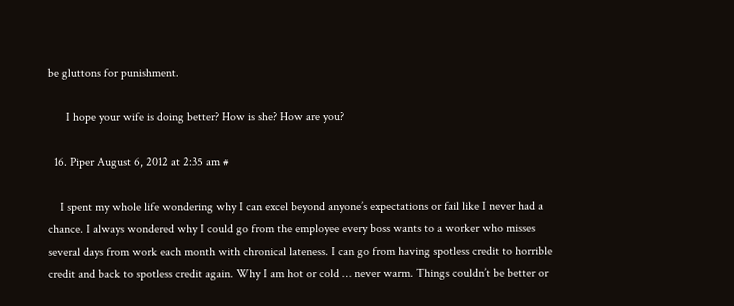be gluttons for punishment.

      I hope your wife is doing better? How is she? How are you?

  16. Piper August 6, 2012 at 2:35 am #

    I spent my whole life wondering why I can excel beyond anyone’s expectations or fail like I never had a chance. I always wondered why I could go from the employee every boss wants to a worker who misses several days from work each month with chronical lateness. I can go from having spotless credit to horrible credit and back to spotless credit again. Why I am hot or cold … never warm. Things couldn’t be better or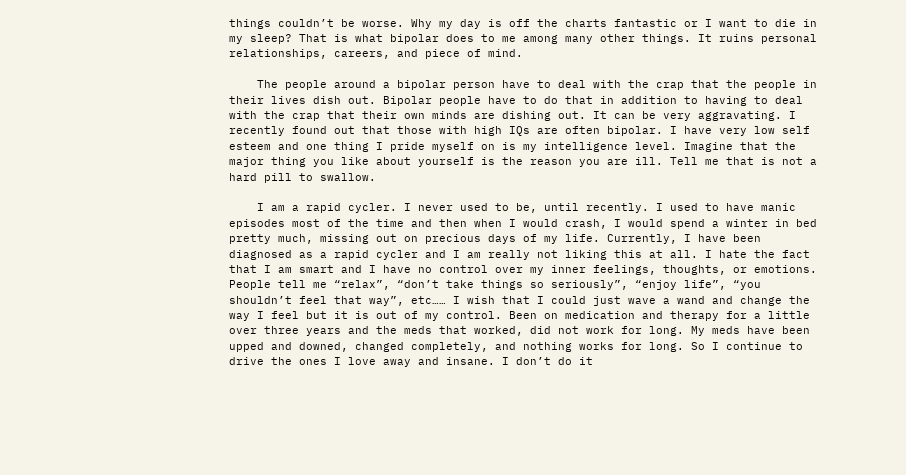things couldn’t be worse. Why my day is off the charts fantastic or I want to die in my sleep? That is what bipolar does to me among many other things. It ruins personal relationships, careers, and piece of mind.

    The people around a bipolar person have to deal with the crap that the people in their lives dish out. Bipolar people have to do that in addition to having to deal with the crap that their own minds are dishing out. It can be very aggravating. I recently found out that those with high IQs are often bipolar. I have very low self esteem and one thing I pride myself on is my intelligence level. Imagine that the major thing you like about yourself is the reason you are ill. Tell me that is not a hard pill to swallow.

    I am a rapid cycler. I never used to be, until recently. I used to have manic episodes most of the time and then when I would crash, I would spend a winter in bed pretty much, missing out on precious days of my life. Currently, I have been diagnosed as a rapid cycler and I am really not liking this at all. I hate the fact that I am smart and I have no control over my inner feelings, thoughts, or emotions. People tell me “relax”, “don’t take things so seriously”, “enjoy life”, “you shouldn’t feel that way”, etc…… I wish that I could just wave a wand and change the way I feel but it is out of my control. Been on medication and therapy for a little over three years and the meds that worked, did not work for long. My meds have been upped and downed, changed completely, and nothing works for long. So I continue to drive the ones I love away and insane. I don’t do it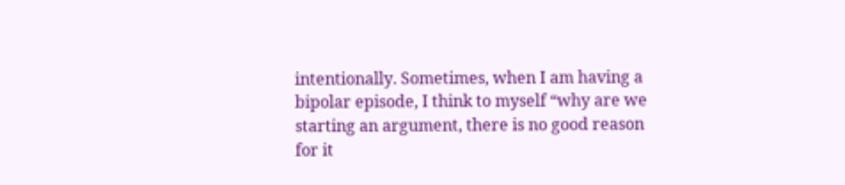intentionally. Sometimes, when I am having a bipolar episode, I think to myself “why are we starting an argument, there is no good reason for it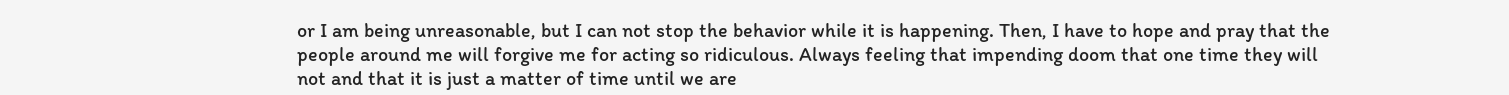or I am being unreasonable, but I can not stop the behavior while it is happening. Then, I have to hope and pray that the people around me will forgive me for acting so ridiculous. Always feeling that impending doom that one time they will not and that it is just a matter of time until we are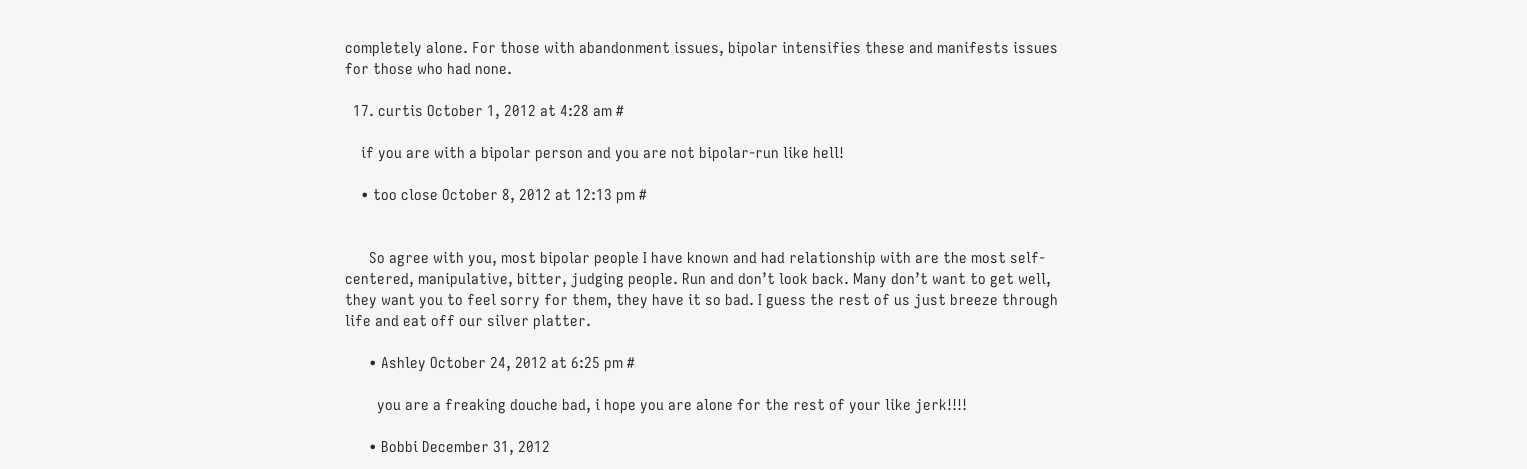completely alone. For those with abandonment issues, bipolar intensifies these and manifests issues for those who had none.

  17. curtis October 1, 2012 at 4:28 am #

    if you are with a bipolar person and you are not bipolar-run like hell!

    • too close October 8, 2012 at 12:13 pm #


      So agree with you, most bipolar people I have known and had relationship with are the most self-centered, manipulative, bitter, judging people. Run and don’t look back. Many don’t want to get well, they want you to feel sorry for them, they have it so bad. I guess the rest of us just breeze through life and eat off our silver platter.

      • Ashley October 24, 2012 at 6:25 pm #

        you are a freaking douche bad, i hope you are alone for the rest of your like jerk!!!!

      • Bobbi December 31, 2012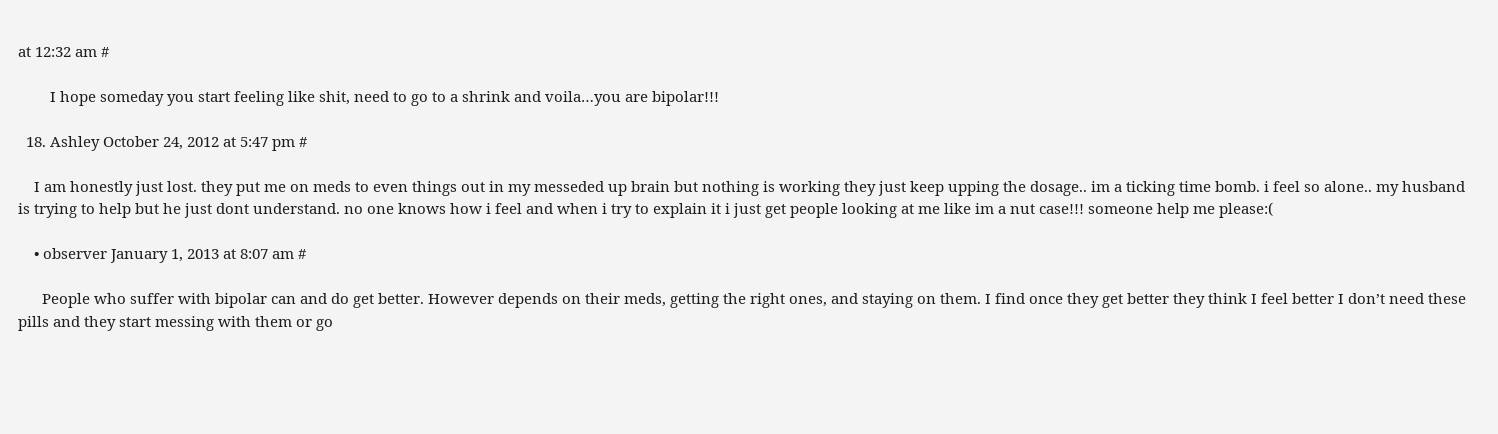at 12:32 am #

        I hope someday you start feeling like shit, need to go to a shrink and voila…you are bipolar!!!

  18. Ashley October 24, 2012 at 5:47 pm #

    I am honestly just lost. they put me on meds to even things out in my messeded up brain but nothing is working they just keep upping the dosage.. im a ticking time bomb. i feel so alone.. my husband is trying to help but he just dont understand. no one knows how i feel and when i try to explain it i just get people looking at me like im a nut case!!! someone help me please:(

    • observer January 1, 2013 at 8:07 am #

      People who suffer with bipolar can and do get better. However depends on their meds, getting the right ones, and staying on them. I find once they get better they think I feel better I don’t need these pills and they start messing with them or go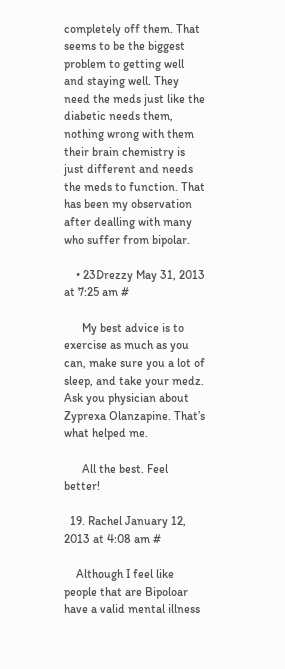completely off them. That seems to be the biggest problem to getting well and staying well. They need the meds just like the diabetic needs them, nothing wrong with them their brain chemistry is just different and needs the meds to function. That has been my observation after dealling with many who suffer from bipolar.

    • 23Drezzy May 31, 2013 at 7:25 am #

      My best advice is to exercise as much as you can, make sure you a lot of sleep, and take your medz. Ask you physician about Zyprexa Olanzapine. That’s what helped me.

      All the best. Feel better!

  19. Rachel January 12, 2013 at 4:08 am #

    Although I feel like people that are Bipoloar have a valid mental illness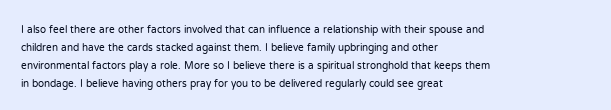I also feel there are other factors involved that can influence a relationship with their spouse and children and have the cards stacked against them. I believe family upbringing and other environmental factors play a role. More so I believe there is a spiritual stronghold that keeps them in bondage. I believe having others pray for you to be delivered regularly could see great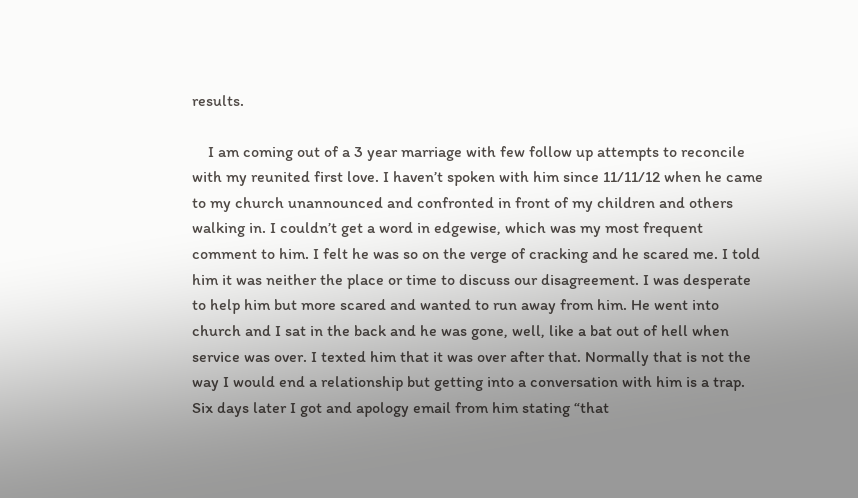results.

    I am coming out of a 3 year marriage with few follow up attempts to reconcile with my reunited first love. I haven’t spoken with him since 11/11/12 when he came to my church unannounced and confronted in front of my children and others walking in. I couldn’t get a word in edgewise, which was my most frequent comment to him. I felt he was so on the verge of cracking and he scared me. I told him it was neither the place or time to discuss our disagreement. I was desperate to help him but more scared and wanted to run away from him. He went into church and I sat in the back and he was gone, well, like a bat out of hell when service was over. I texted him that it was over after that. Normally that is not the way I would end a relationship but getting into a conversation with him is a trap. Six days later I got and apology email from him stating “that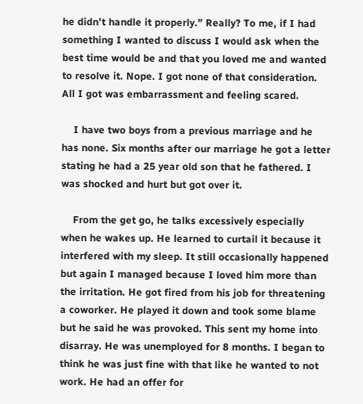he didn’t handle it properly.” Really? To me, if I had something I wanted to discuss I would ask when the best time would be and that you loved me and wanted to resolve it. Nope. I got none of that consideration. All I got was embarrassment and feeling scared.

    I have two boys from a previous marriage and he has none. Six months after our marriage he got a letter stating he had a 25 year old son that he fathered. I was shocked and hurt but got over it.

    From the get go, he talks excessively especially when he wakes up. He learned to curtail it because it interfered with my sleep. It still occasionally happened but again I managed because I loved him more than the irritation. He got fired from his job for threatening a coworker. He played it down and took some blame but he said he was provoked. This sent my home into disarray. He was unemployed for 8 months. I began to think he was just fine with that like he wanted to not work. He had an offer for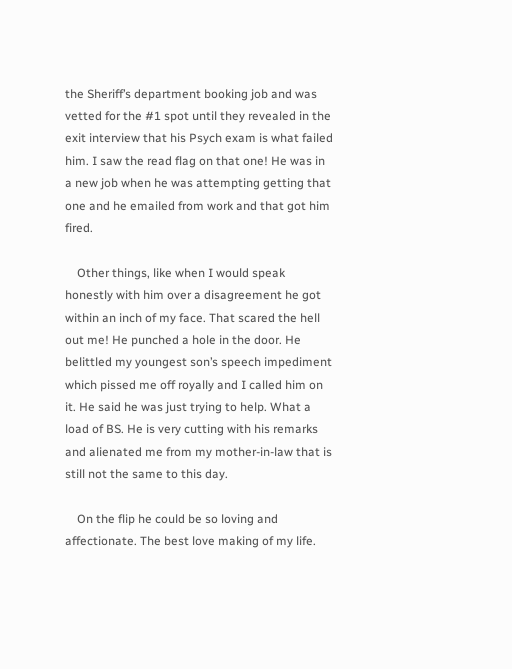the Sheriff’s department booking job and was vetted for the #1 spot until they revealed in the exit interview that his Psych exam is what failed him. I saw the read flag on that one! He was in a new job when he was attempting getting that one and he emailed from work and that got him fired.

    Other things, like when I would speak honestly with him over a disagreement he got within an inch of my face. That scared the hell out me! He punched a hole in the door. He belittled my youngest son’s speech impediment which pissed me off royally and I called him on it. He said he was just trying to help. What a load of BS. He is very cutting with his remarks and alienated me from my mother-in-law that is still not the same to this day.

    On the flip he could be so loving and affectionate. The best love making of my life.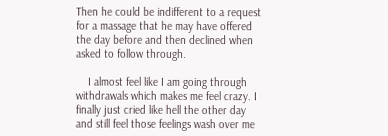Then he could be indifferent to a request for a massage that he may have offered the day before and then declined when asked to follow through.

    I almost feel like I am going through withdrawals which makes me feel crazy. I finally just cried like hell the other day and still feel those feelings wash over me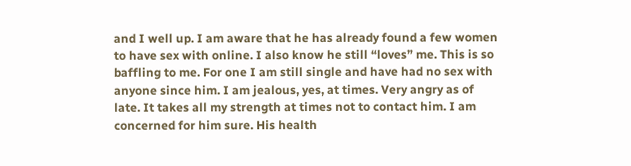and I well up. I am aware that he has already found a few women to have sex with online. I also know he still “loves” me. This is so baffling to me. For one I am still single and have had no sex with anyone since him. I am jealous, yes, at times. Very angry as of late. It takes all my strength at times not to contact him. I am concerned for him sure. His health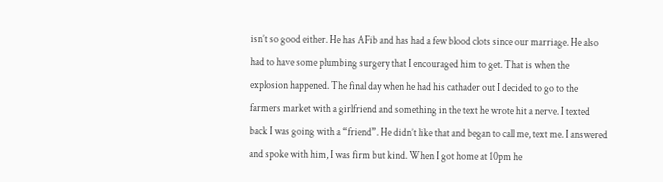isn’t so good either. He has AFib and has had a few blood clots since our marriage. He also had to have some plumbing surgery that I encouraged him to get. That is when the explosion happened. The final day when he had his cathader out I decided to go to the farmers market with a girlfriend and something in the text he wrote hit a nerve. I texted back I was going with a “friend”. He didn’t like that and began to call me, text me. I answered and spoke with him, I was firm but kind. When I got home at 10pm he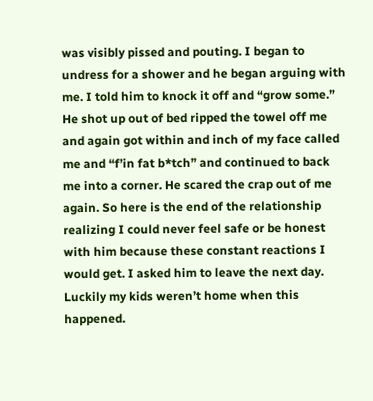was visibly pissed and pouting. I began to undress for a shower and he began arguing with me. I told him to knock it off and “grow some.” He shot up out of bed ripped the towel off me and again got within and inch of my face called me and “f’in fat b*tch” and continued to back me into a corner. He scared the crap out of me again. So here is the end of the relationship realizing I could never feel safe or be honest with him because these constant reactions I would get. I asked him to leave the next day. Luckily my kids weren’t home when this happened.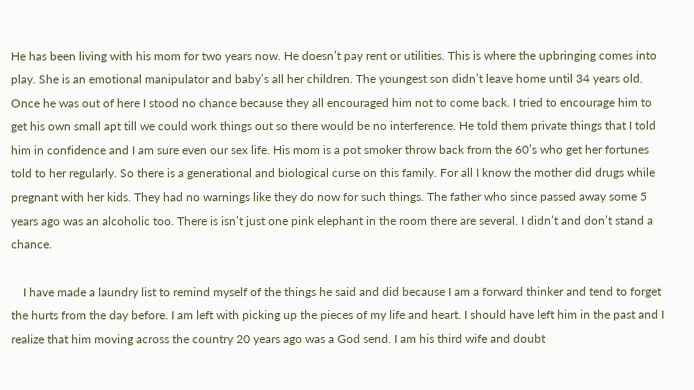He has been living with his mom for two years now. He doesn’t pay rent or utilities. This is where the upbringing comes into play. She is an emotional manipulator and baby’s all her children. The youngest son didn’t leave home until 34 years old. Once he was out of here I stood no chance because they all encouraged him not to come back. I tried to encourage him to get his own small apt till we could work things out so there would be no interference. He told them private things that I told him in confidence and I am sure even our sex life. His mom is a pot smoker throw back from the 60’s who get her fortunes told to her regularly. So there is a generational and biological curse on this family. For all I know the mother did drugs while pregnant with her kids. They had no warnings like they do now for such things. The father who since passed away some 5 years ago was an alcoholic too. There is isn’t just one pink elephant in the room there are several. I didn’t and don’t stand a chance.

    I have made a laundry list to remind myself of the things he said and did because I am a forward thinker and tend to forget the hurts from the day before. I am left with picking up the pieces of my life and heart. I should have left him in the past and I realize that him moving across the country 20 years ago was a God send. I am his third wife and doubt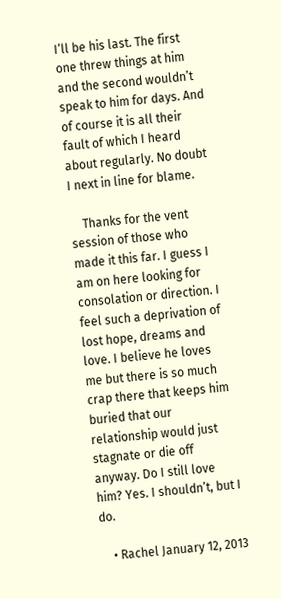I’ll be his last. The first one threw things at him and the second wouldn’t speak to him for days. And of course it is all their fault of which I heard about regularly. No doubt I next in line for blame.

    Thanks for the vent session of those who made it this far. I guess I am on here looking for consolation or direction. I feel such a deprivation of lost hope, dreams and love. I believe he loves me but there is so much crap there that keeps him buried that our relationship would just stagnate or die off anyway. Do I still love him? Yes. I shouldn’t, but I do.

    • Rachel January 12, 2013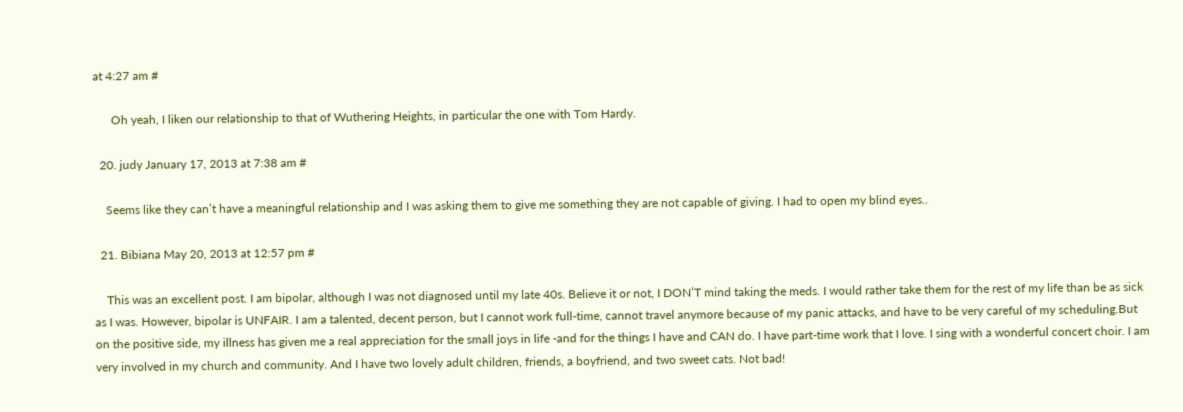at 4:27 am #

      Oh yeah, I liken our relationship to that of Wuthering Heights, in particular the one with Tom Hardy.

  20. judy January 17, 2013 at 7:38 am #

    Seems like they can’t have a meaningful relationship and I was asking them to give me something they are not capable of giving. I had to open my blind eyes..

  21. Bibiana May 20, 2013 at 12:57 pm #

    This was an excellent post. I am bipolar, although I was not diagnosed until my late 40s. Believe it or not, I DON’T mind taking the meds. I would rather take them for the rest of my life than be as sick as I was. However, bipolar is UNFAIR. I am a talented, decent person, but I cannot work full-time, cannot travel anymore because of my panic attacks, and have to be very careful of my scheduling.But on the positive side, my illness has given me a real appreciation for the small joys in life -and for the things I have and CAN do. I have part-time work that I love. I sing with a wonderful concert choir. I am very involved in my church and community. And I have two lovely adult children, friends, a boyfriend, and two sweet cats. Not bad!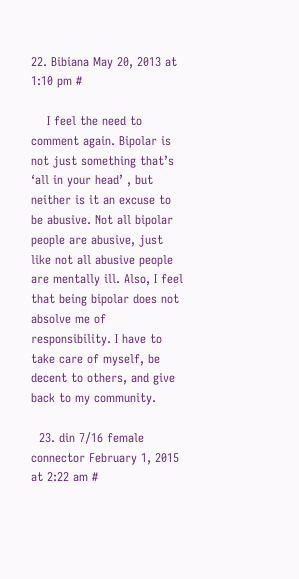22. Bibiana May 20, 2013 at 1:10 pm #

    I feel the need to comment again. Bipolar is not just something that’s ‘all in your head’ , but neither is it an excuse to be abusive. Not all bipolar people are abusive, just like not all abusive people are mentally ill. Also, I feel that being bipolar does not absolve me of responsibility. I have to take care of myself, be decent to others, and give back to my community.

  23. din 7/16 female connector February 1, 2015 at 2:22 am #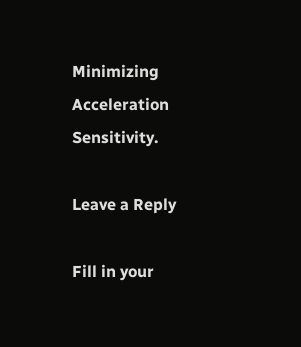Minimizing Acceleration Sensitivity.

Leave a Reply

Fill in your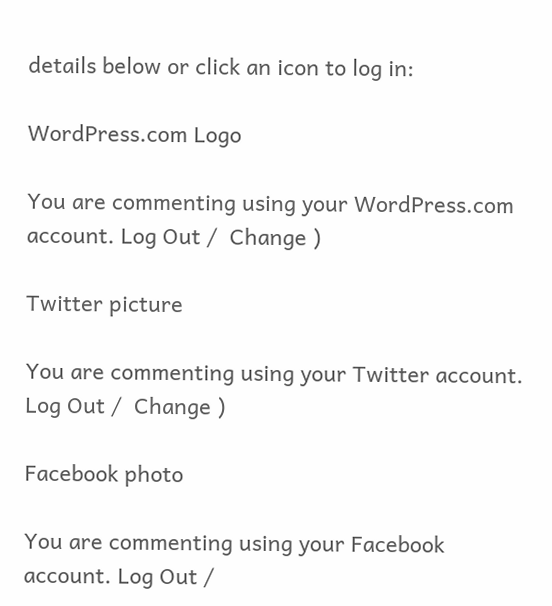details below or click an icon to log in:

WordPress.com Logo

You are commenting using your WordPress.com account. Log Out /  Change )

Twitter picture

You are commenting using your Twitter account. Log Out /  Change )

Facebook photo

You are commenting using your Facebook account. Log Out /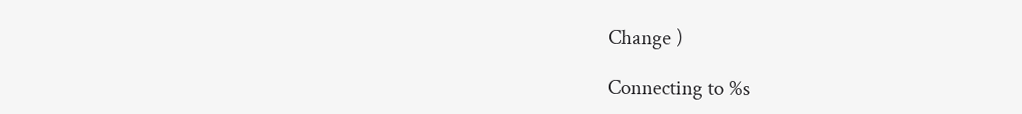Change )

Connecting to %s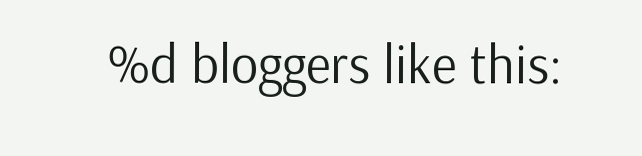%d bloggers like this: